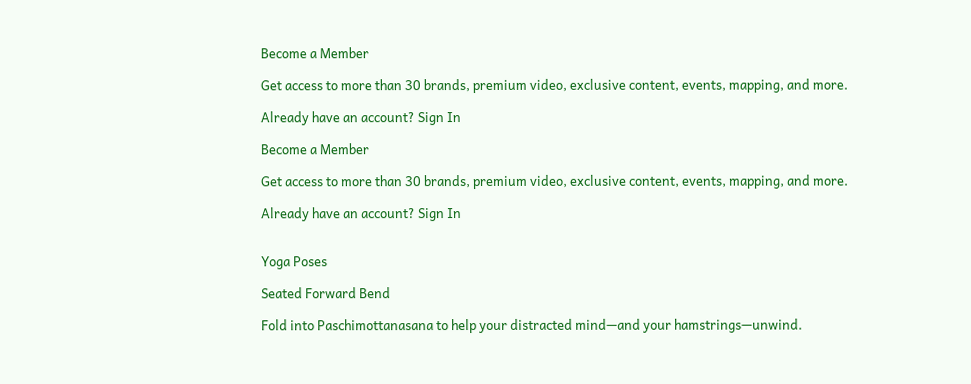Become a Member

Get access to more than 30 brands, premium video, exclusive content, events, mapping, and more.

Already have an account? Sign In

Become a Member

Get access to more than 30 brands, premium video, exclusive content, events, mapping, and more.

Already have an account? Sign In


Yoga Poses

Seated Forward Bend

Fold into Paschimottanasana to help your distracted mind—and your hamstrings—unwind.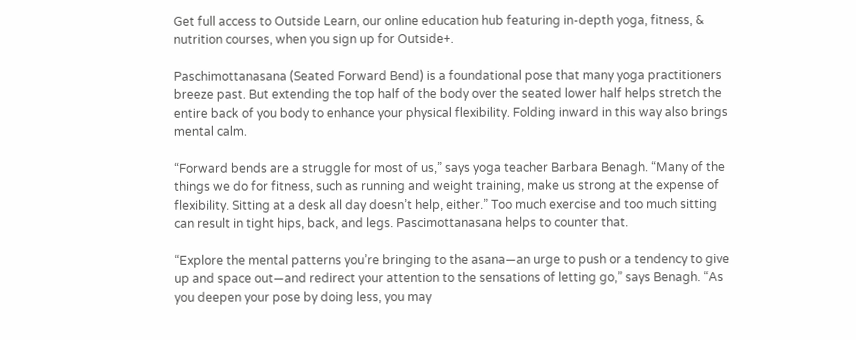Get full access to Outside Learn, our online education hub featuring in-depth yoga, fitness, & nutrition courses, when you sign up for Outside+.

Paschimottanasana (Seated Forward Bend) is a foundational pose that many yoga practitioners breeze past. But extending the top half of the body over the seated lower half helps stretch the entire back of you body to enhance your physical flexibility. Folding inward in this way also brings mental calm.

“Forward bends are a struggle for most of us,” says yoga teacher Barbara Benagh. “Many of the things we do for fitness, such as running and weight training, make us strong at the expense of flexibility. Sitting at a desk all day doesn’t help, either.” Too much exercise and too much sitting can result in tight hips, back, and legs. Pascimottanasana helps to counter that.

“Explore the mental patterns you’re bringing to the asana—an urge to push or a tendency to give up and space out—and redirect your attention to the sensations of letting go,” says Benagh. “As you deepen your pose by doing less, you may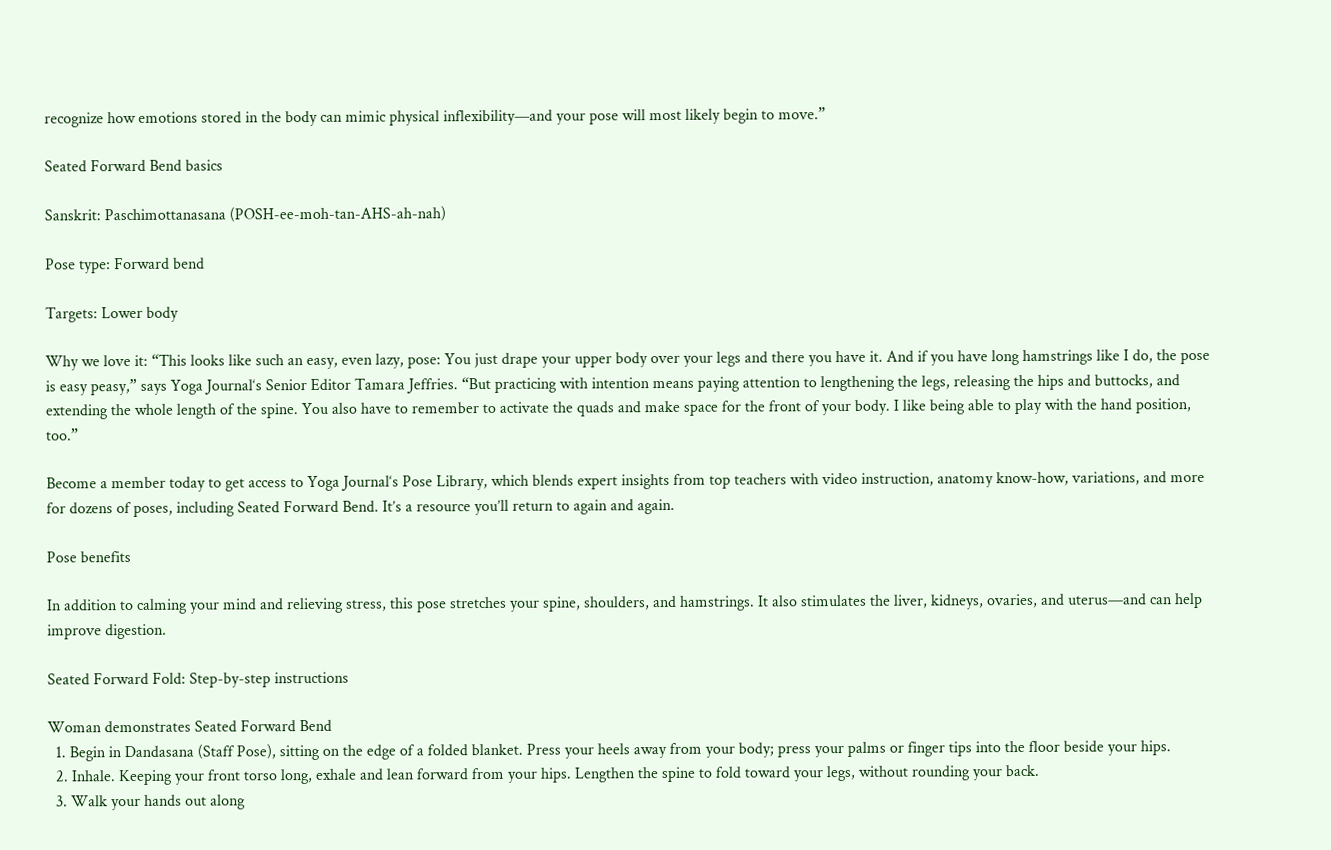recognize how emotions stored in the body can mimic physical inflexibility—and your pose will most likely begin to move.”

Seated Forward Bend basics

Sanskrit: Paschimottanasana (POSH-ee-moh-tan-AHS-ah-nah)

Pose type: Forward bend

Targets: Lower body

Why we love it: “This looks like such an easy, even lazy, pose: You just drape your upper body over your legs and there you have it. And if you have long hamstrings like I do, the pose is easy peasy,” says Yoga Journal‘s Senior Editor Tamara Jeffries. “But practicing with intention means paying attention to lengthening the legs, releasing the hips and buttocks, and extending the whole length of the spine. You also have to remember to activate the quads and make space for the front of your body. I like being able to play with the hand position, too.”

Become a member today to get access to Yoga Journal‘s Pose Library, which blends expert insights from top teachers with video instruction, anatomy know-how, variations, and more for dozens of poses, including Seated Forward Bend. It’s a resource you’ll return to again and again.

Pose benefits

In addition to calming your mind and relieving stress, this pose stretches your spine, shoulders, and hamstrings. It also stimulates the liver, kidneys, ovaries, and uterus—and can help improve digestion.

Seated Forward Fold: Step-by-step instructions

Woman demonstrates Seated Forward Bend
  1. Begin in Dandasana (Staff Pose), sitting on the edge of a folded blanket. Press your heels away from your body; press your palms or finger tips into the floor beside your hips.
  2. Inhale. Keeping your front torso long, exhale and lean forward from your hips. Lengthen the spine to fold toward your legs, without rounding your back.
  3. Walk your hands out along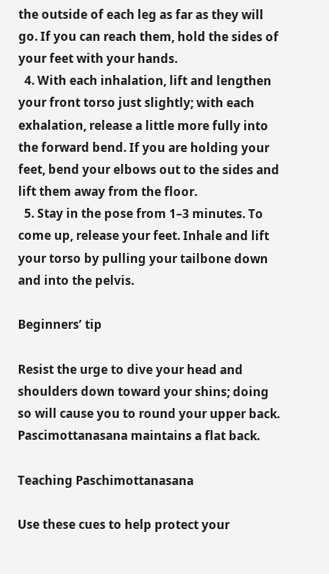the outside of each leg as far as they will go. If you can reach them, hold the sides of your feet with your hands.
  4. With each inhalation, lift and lengthen your front torso just slightly; with each exhalation, release a little more fully into the forward bend. If you are holding your feet, bend your elbows out to the sides and lift them away from the floor.
  5. Stay in the pose from 1–3 minutes. To come up, release your feet. Inhale and lift your torso by pulling your tailbone down and into the pelvis.

Beginners’ tip

Resist the urge to dive your head and shoulders down toward your shins; doing so will cause you to round your upper back. Pascimottanasana maintains a flat back.

Teaching Paschimottanasana

Use these cues to help protect your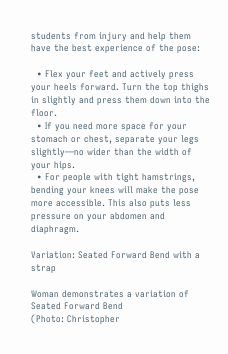students from injury and help them have the best experience of the pose:

  • Flex your feet and actively press your heels forward. Turn the top thighs in slightly and press them down into the floor.
  • If you need more space for your stomach or chest, separate your legs slightly—no wider than the width of your hips.
  • For people with tight hamstrings, bending your knees will make the pose more accessible. This also puts less pressure on your abdomen and diaphragm.

Variation: Seated Forward Bend with a strap

Woman demonstrates a variation of Seated Forward Bend
(Photo: Christopher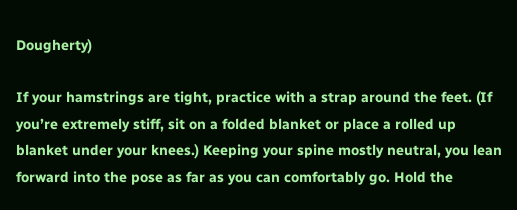Dougherty)

If your hamstrings are tight, practice with a strap around the feet. (If you’re extremely stiff, sit on a folded blanket or place a rolled up blanket under your knees.) Keeping your spine mostly neutral, you lean forward into the pose as far as you can comfortably go. Hold the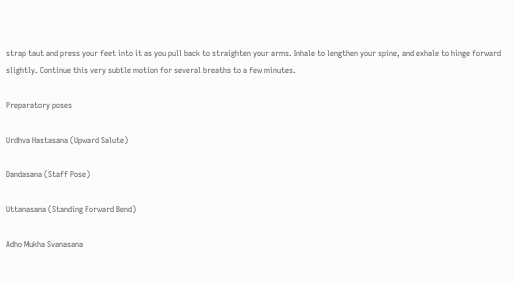strap taut and press your feet into it as you pull back to straighten your arms. Inhale to lengthen your spine, and exhale to hinge forward slightly. Continue this very subtle motion for several breaths to a few minutes.

Preparatory poses

Urdhva Hastasana (Upward Salute)

Dandasana (Staff Pose)

Uttanasana (Standing Forward Bend)

Adho Mukha Svanasana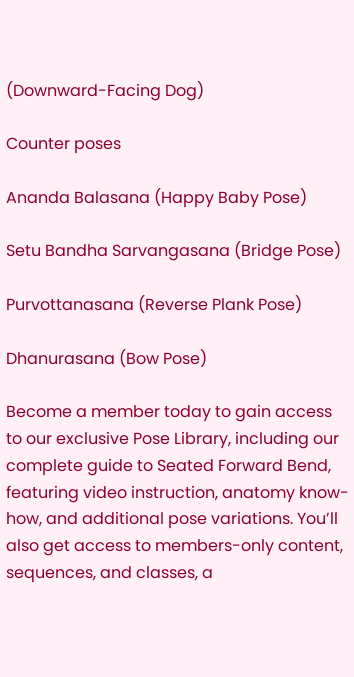(Downward-Facing Dog)

Counter poses

Ananda Balasana (Happy Baby Pose)

Setu Bandha Sarvangasana (Bridge Pose)

Purvottanasana (Reverse Plank Pose)

Dhanurasana (Bow Pose)

Become a member today to gain access to our exclusive Pose Library, including our complete guide to Seated Forward Bend, featuring video instruction, anatomy know-how, and additional pose variations. You’ll also get access to members-only content, sequences, and classes, a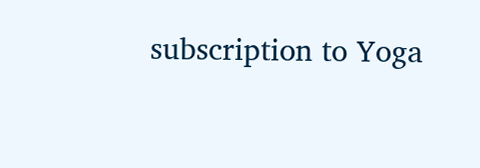subscription to Yoga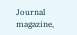Journal magazine,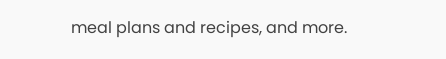meal plans and recipes, and more.